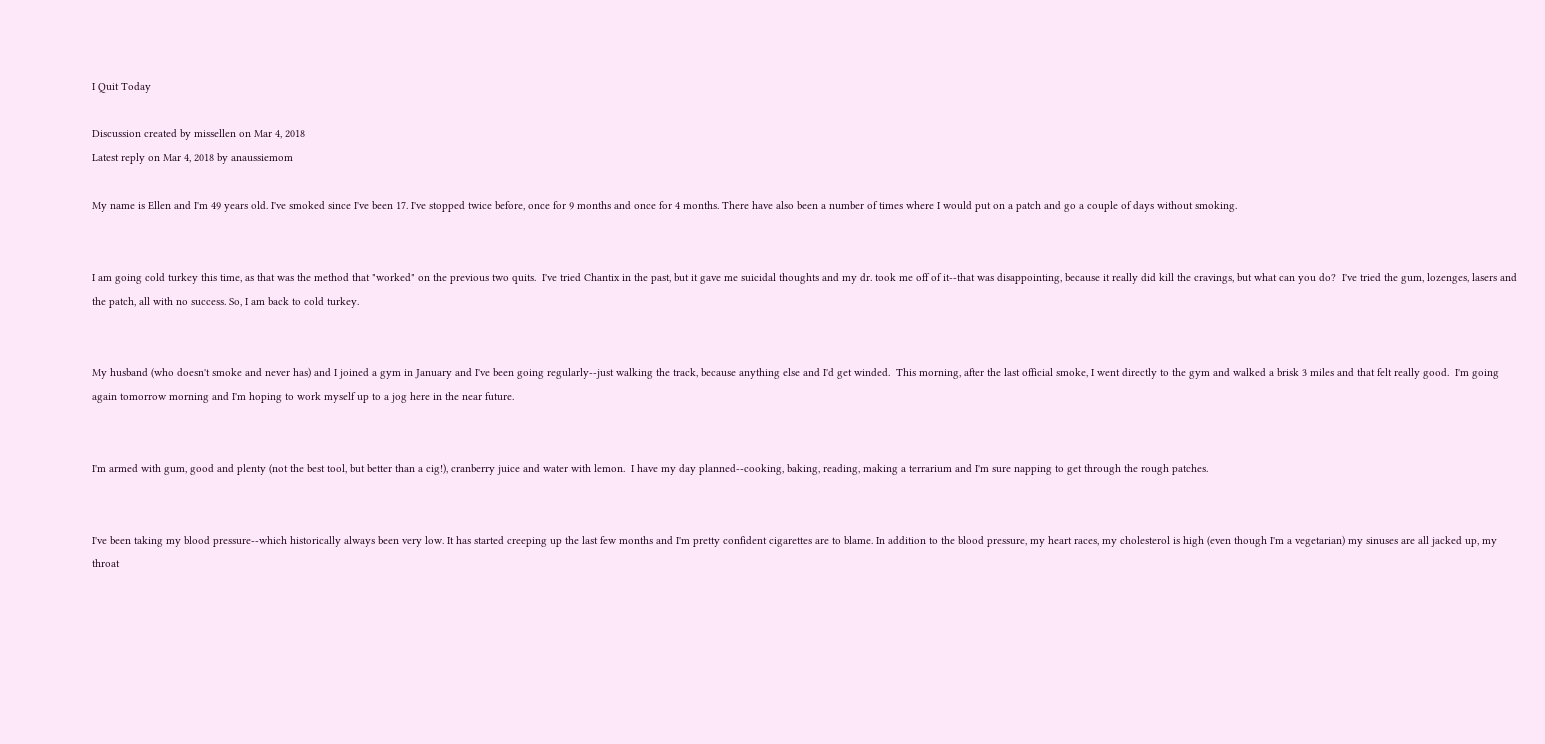I Quit Today

Discussion created by missellen on Mar 4, 2018
Latest reply on Mar 4, 2018 by anaussiemom

My name is Ellen and I'm 49 years old. I've smoked since I've been 17. I've stopped twice before, once for 9 months and once for 4 months. There have also been a number of times where I would put on a patch and go a couple of days without smoking.


I am going cold turkey this time, as that was the method that "worked" on the previous two quits.  I've tried Chantix in the past, but it gave me suicidal thoughts and my dr. took me off of it--that was disappointing, because it really did kill the cravings, but what can you do?  I've tried the gum, lozenges, lasers and the patch, all with no success. So, I am back to cold turkey.


My husband (who doesn't smoke and never has) and I joined a gym in January and I've been going regularly--just walking the track, because anything else and I'd get winded.  This morning, after the last official smoke, I went directly to the gym and walked a brisk 3 miles and that felt really good.  I'm going again tomorrow morning and I'm hoping to work myself up to a jog here in the near future.


I'm armed with gum, good and plenty (not the best tool, but better than a cig!), cranberry juice and water with lemon.  I have my day planned--cooking, baking, reading, making a terrarium and I'm sure napping to get through the rough patches.


I've been taking my blood pressure--which historically always been very low. It has started creeping up the last few months and I'm pretty confident cigarettes are to blame. In addition to the blood pressure, my heart races, my cholesterol is high (even though I'm a vegetarian) my sinuses are all jacked up, my throat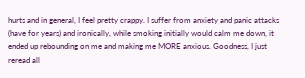hurts and in general, I feel pretty crappy. I suffer from anxiety and panic attacks (have for years) and ironically, while smoking initially would calm me down, it ended up rebounding on me and making me MORE anxious. Goodness, I just reread all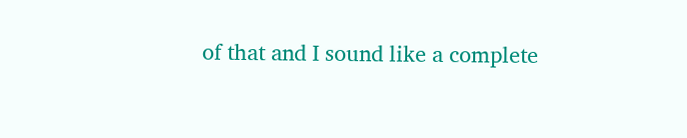of that and I sound like a complete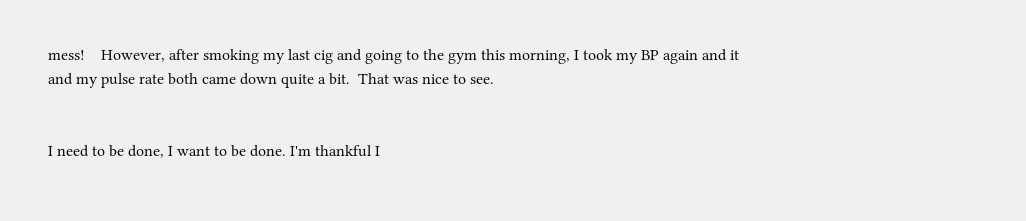mess!    However, after smoking my last cig and going to the gym this morning, I took my BP again and it and my pulse rate both came down quite a bit.  That was nice to see.


I need to be done, I want to be done. I'm thankful I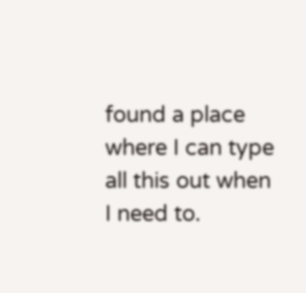found a place where I can type all this out when I need to.